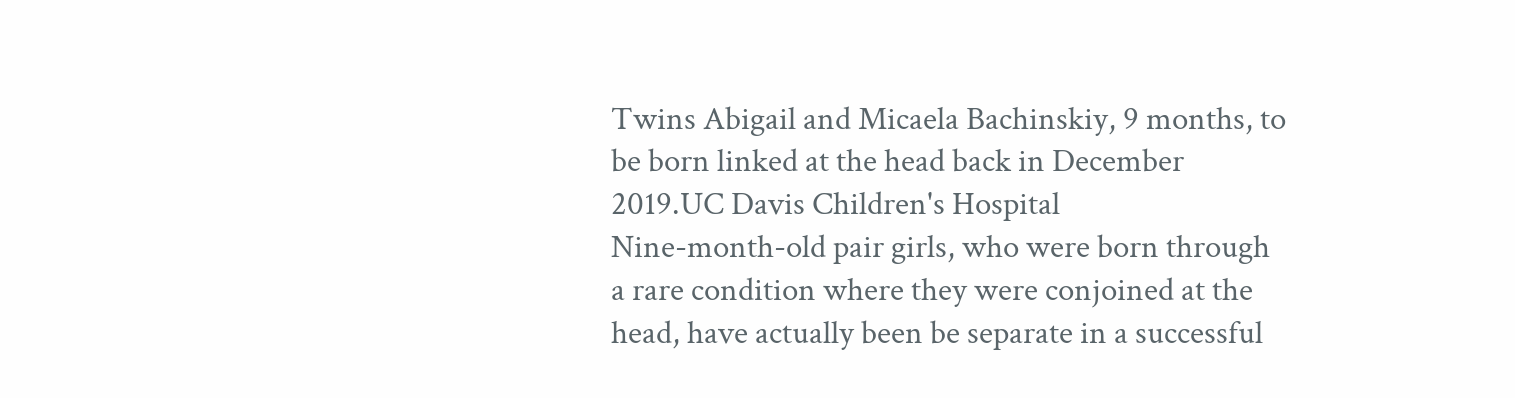Twins Abigail and Micaela Bachinskiy, 9 months, to be born linked at the head back in December 2019.UC Davis Children's Hospital
Nine-month-old pair girls, who were born through a rare condition where they were conjoined at the head, have actually been be separate in a successful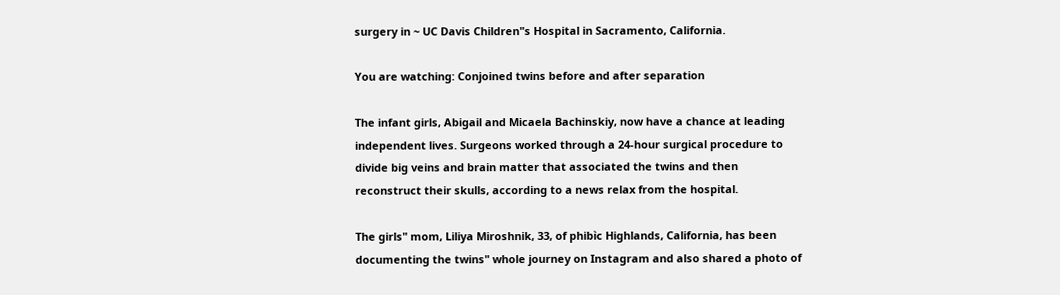surgery in ~ UC Davis Children"s Hospital in Sacramento, California.

You are watching: Conjoined twins before and after separation

The infant girls, Abigail and Micaela Bachinskiy, now have a chance at leading independent lives. Surgeons worked through a 24-hour surgical procedure to divide big veins and brain matter that associated the twins and then reconstruct their skulls, according to a news relax from the hospital.

The girls" mom, Liliya Miroshnik, 33, of phibìc Highlands, California, has been documenting the twins" whole journey on Instagram and also shared a photo of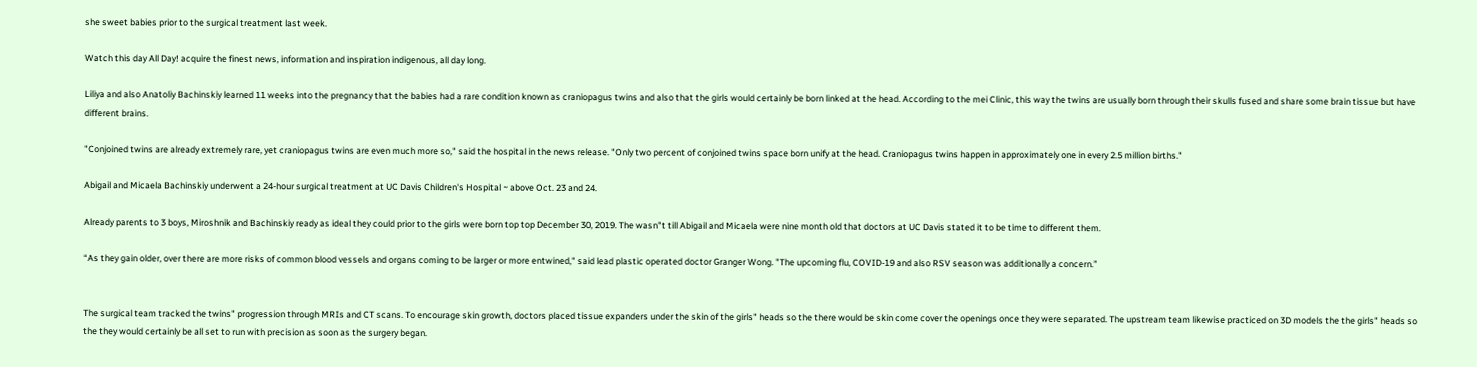she sweet babies prior to the surgical treatment last week.

Watch this day All Day! acquire the finest news, information and inspiration indigenous, all day long.

Liliya and also Anatoliy Bachinskiy learned 11 weeks into the pregnancy that the babies had a rare condition known as craniopagus twins and also that the girls would certainly be born linked at the head. According to the mei Clinic, this way the twins are usually born through their skulls fused and share some brain tissue but have different brains.

"Conjoined twins are already extremely rare, yet craniopagus twins are even much more so," said the hospital in the news release. "Only two percent of conjoined twins space born unify at the head. Craniopagus twins happen in approximately one in every 2.5 million births."

Abigail and Micaela Bachinskiy underwent a 24-hour surgical treatment at UC Davis Children's Hospital ~ above Oct. 23 and 24.

Already parents to 3 boys, Miroshnik and Bachinskiy ready as ideal they could prior to the girls were born top top December 30, 2019. The wasn"t till Abigail and Micaela were nine month old that doctors at UC Davis stated it to be time to different them.

“As they gain older, over there are more risks of common blood vessels and organs coming to be larger or more entwined," said lead plastic operated doctor Granger Wong. "The upcoming flu, COVID-19 and also RSV season was additionally a concern.”


The surgical team tracked the twins" progression through MRIs and CT scans. To encourage skin growth, doctors placed tissue expanders under the skin of the girls" heads so the there would be skin come cover the openings once they were separated. The upstream team likewise practiced on 3D models the the girls" heads so the they would certainly be all set to run with precision as soon as the surgery began.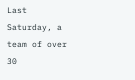Last Saturday, a team of over 30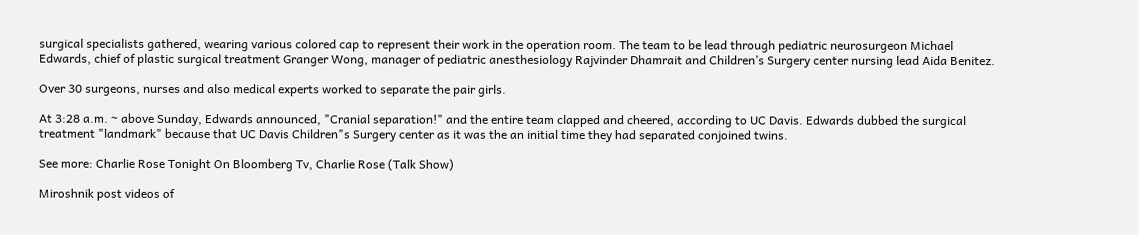surgical specialists gathered, wearing various colored cap to represent their work in the operation room. The team to be lead through pediatric neurosurgeon Michael Edwards, chief of plastic surgical treatment Granger Wong, manager of pediatric anesthesiology Rajvinder Dhamrait and Children’s Surgery center nursing lead Aida Benitez.

Over 30 surgeons, nurses and also medical experts worked to separate the pair girls.

At 3:28 a.m. ~ above Sunday, Edwards announced, "Cranial separation!" and the entire team clapped and cheered, according to UC Davis. Edwards dubbed the surgical treatment "landmark" because that UC Davis Children"s Surgery center as it was the an initial time they had separated conjoined twins.

See more: Charlie Rose Tonight On Bloomberg Tv, Charlie Rose (Talk Show)

Miroshnik post videos of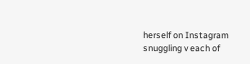herself on Instagram snuggling v each of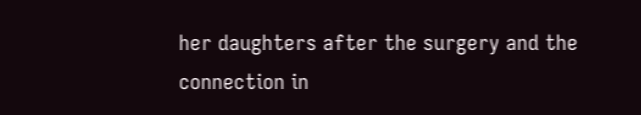her daughters after the surgery and the connection in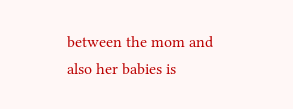between the mom and also her babies is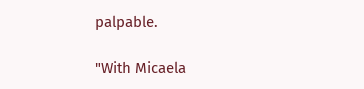palpable.

"With Micaela